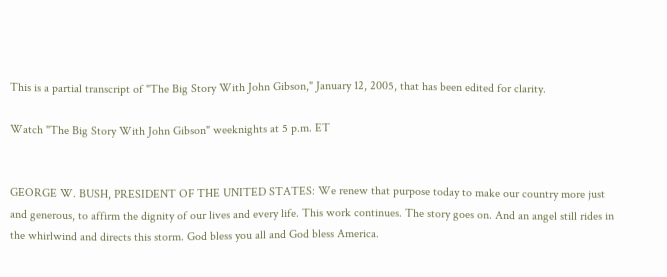This is a partial transcript of "The Big Story With John Gibson," January 12, 2005, that has been edited for clarity.

Watch "The Big Story With John Gibson" weeknights at 5 p.m. ET


GEORGE W. BUSH, PRESIDENT OF THE UNITED STATES: We renew that purpose today to make our country more just and generous, to affirm the dignity of our lives and every life. This work continues. The story goes on. And an angel still rides in the whirlwind and directs this storm. God bless you all and God bless America.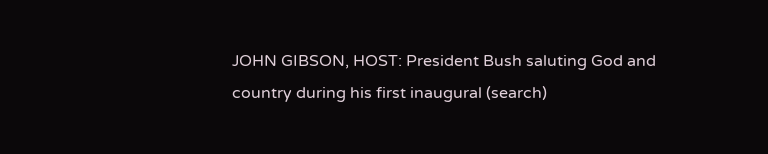JOHN GIBSON, HOST: President Bush saluting God and country during his first inaugural (search)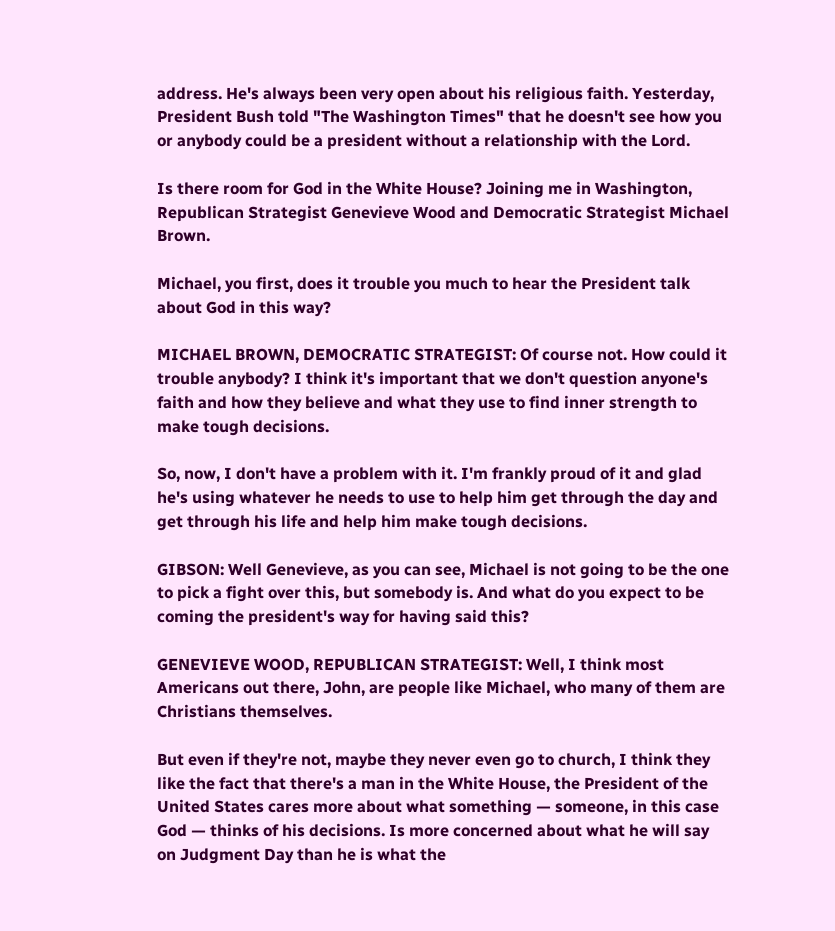address. He's always been very open about his religious faith. Yesterday, President Bush told "The Washington Times" that he doesn't see how you or anybody could be a president without a relationship with the Lord.

Is there room for God in the White House? Joining me in Washington, Republican Strategist Genevieve Wood and Democratic Strategist Michael Brown.

Michael, you first, does it trouble you much to hear the President talk about God in this way?

MICHAEL BROWN, DEMOCRATIC STRATEGIST: Of course not. How could it trouble anybody? I think it's important that we don't question anyone's faith and how they believe and what they use to find inner strength to make tough decisions.

So, now, I don't have a problem with it. I'm frankly proud of it and glad he's using whatever he needs to use to help him get through the day and get through his life and help him make tough decisions.

GIBSON: Well Genevieve, as you can see, Michael is not going to be the one to pick a fight over this, but somebody is. And what do you expect to be coming the president's way for having said this?

GENEVIEVE WOOD, REPUBLICAN STRATEGIST: Well, I think most Americans out there, John, are people like Michael, who many of them are Christians themselves.

But even if they're not, maybe they never even go to church, I think they like the fact that there's a man in the White House, the President of the United States cares more about what something — someone, in this case God — thinks of his decisions. Is more concerned about what he will say on Judgment Day than he is what the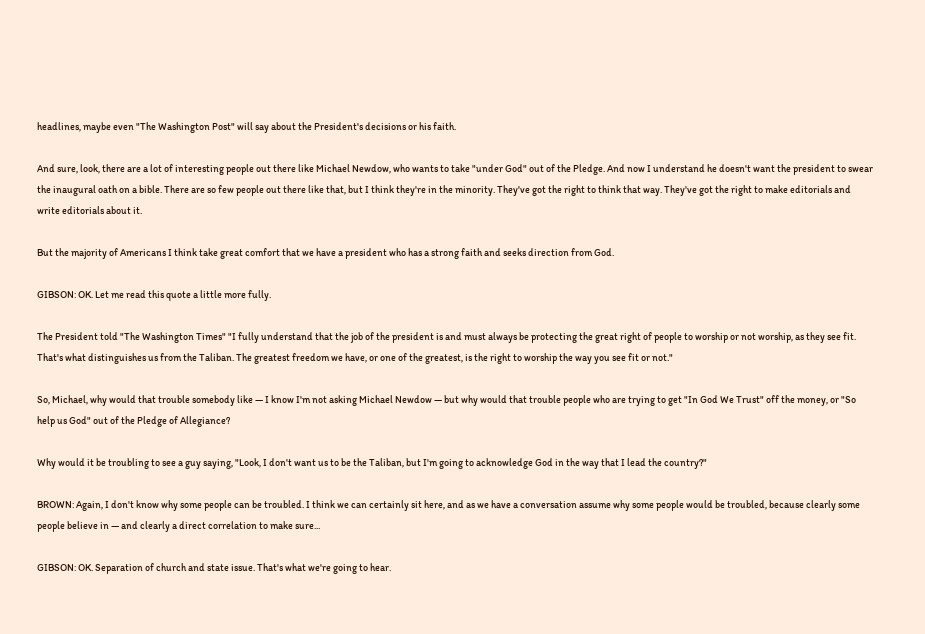headlines, maybe even "The Washington Post" will say about the President's decisions or his faith.

And sure, look, there are a lot of interesting people out there like Michael Newdow, who wants to take "under God" out of the Pledge. And now I understand he doesn't want the president to swear the inaugural oath on a bible. There are so few people out there like that, but I think they're in the minority. They've got the right to think that way. They've got the right to make editorials and write editorials about it.

But the majority of Americans I think take great comfort that we have a president who has a strong faith and seeks direction from God.

GIBSON: OK. Let me read this quote a little more fully.

The President told "The Washington Times" "I fully understand that the job of the president is and must always be protecting the great right of people to worship or not worship, as they see fit. That's what distinguishes us from the Taliban. The greatest freedom we have, or one of the greatest, is the right to worship the way you see fit or not."

So, Michael, why would that trouble somebody like — I know I'm not asking Michael Newdow — but why would that trouble people who are trying to get "In God We Trust" off the money, or "So help us God" out of the Pledge of Allegiance?

Why would it be troubling to see a guy saying, "Look, I don't want us to be the Taliban, but I'm going to acknowledge God in the way that I lead the country?"

BROWN: Again, I don't know why some people can be troubled. I think we can certainly sit here, and as we have a conversation assume why some people would be troubled, because clearly some people believe in — and clearly a direct correlation to make sure...

GIBSON: OK. Separation of church and state issue. That's what we're going to hear.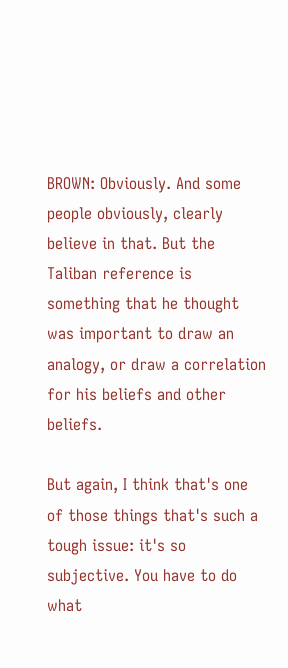BROWN: Obviously. And some people obviously, clearly believe in that. But the Taliban reference is something that he thought was important to draw an analogy, or draw a correlation for his beliefs and other beliefs.

But again, I think that's one of those things that's such a tough issue: it's so subjective. You have to do what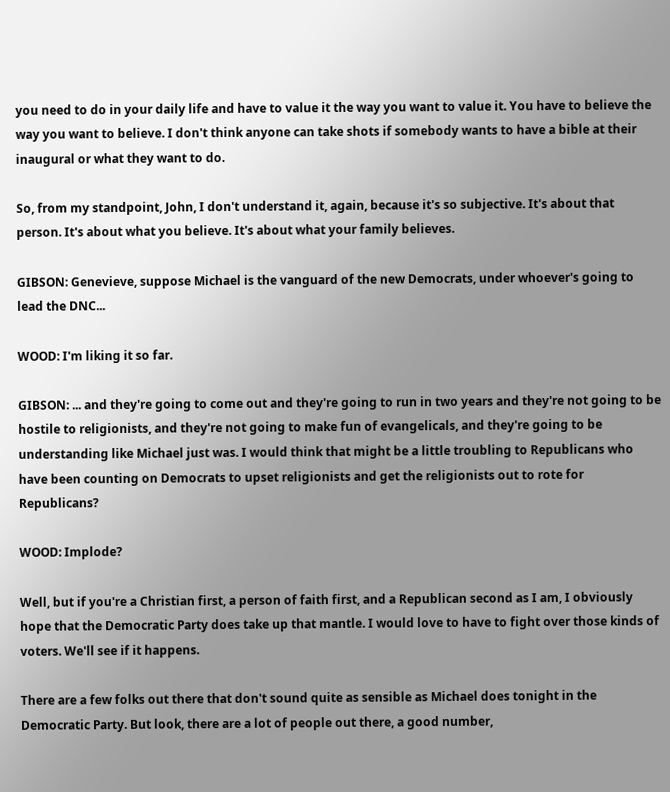you need to do in your daily life and have to value it the way you want to value it. You have to believe the way you want to believe. I don't think anyone can take shots if somebody wants to have a bible at their inaugural or what they want to do.

So, from my standpoint, John, I don't understand it, again, because it's so subjective. It's about that person. It's about what you believe. It's about what your family believes.

GIBSON: Genevieve, suppose Michael is the vanguard of the new Democrats, under whoever's going to lead the DNC...

WOOD: I'm liking it so far.

GIBSON: ... and they're going to come out and they're going to run in two years and they're not going to be hostile to religionists, and they're not going to make fun of evangelicals, and they're going to be understanding like Michael just was. I would think that might be a little troubling to Republicans who have been counting on Democrats to upset religionists and get the religionists out to rote for Republicans?

WOOD: Implode?

Well, but if you're a Christian first, a person of faith first, and a Republican second as I am, I obviously hope that the Democratic Party does take up that mantle. I would love to have to fight over those kinds of voters. We'll see if it happens.

There are a few folks out there that don't sound quite as sensible as Michael does tonight in the Democratic Party. But look, there are a lot of people out there, a good number,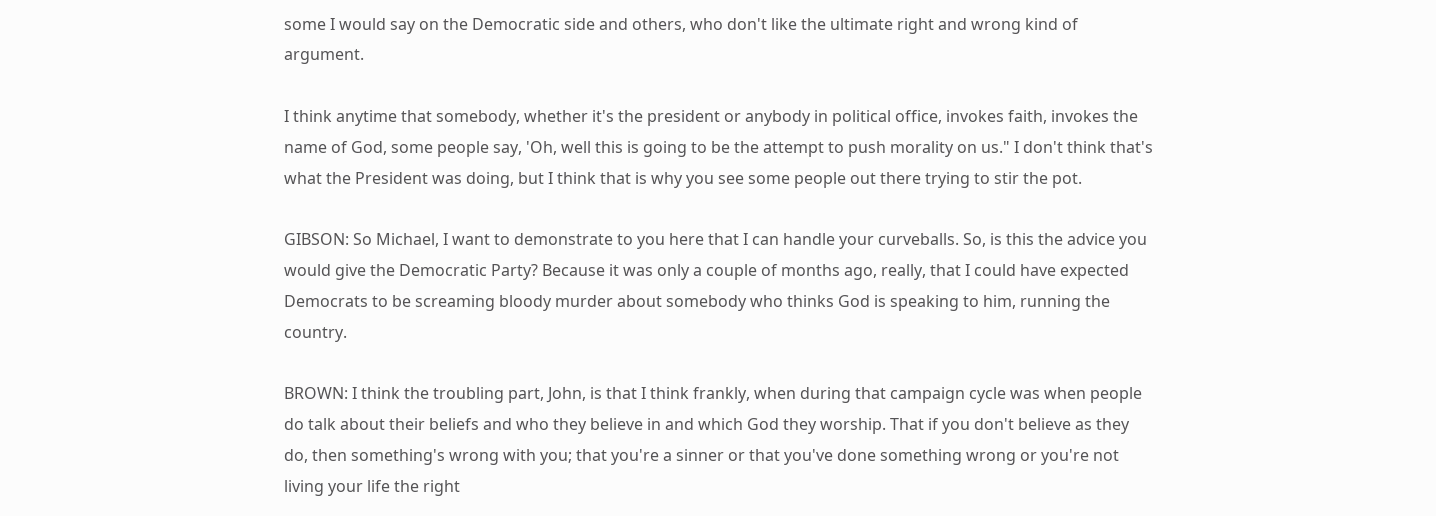some I would say on the Democratic side and others, who don't like the ultimate right and wrong kind of argument.

I think anytime that somebody, whether it's the president or anybody in political office, invokes faith, invokes the name of God, some people say, 'Oh, well this is going to be the attempt to push morality on us." I don't think that's what the President was doing, but I think that is why you see some people out there trying to stir the pot.

GIBSON: So Michael, I want to demonstrate to you here that I can handle your curveballs. So, is this the advice you would give the Democratic Party? Because it was only a couple of months ago, really, that I could have expected Democrats to be screaming bloody murder about somebody who thinks God is speaking to him, running the country.

BROWN: I think the troubling part, John, is that I think frankly, when during that campaign cycle was when people do talk about their beliefs and who they believe in and which God they worship. That if you don't believe as they do, then something's wrong with you; that you're a sinner or that you've done something wrong or you're not living your life the right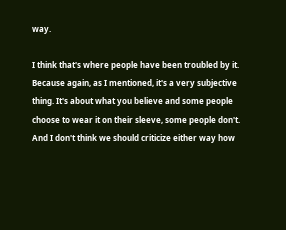way.

I think that's where people have been troubled by it. Because again, as I mentioned, it's a very subjective thing. It's about what you believe and some people choose to wear it on their sleeve, some people don't. And I don't think we should criticize either way how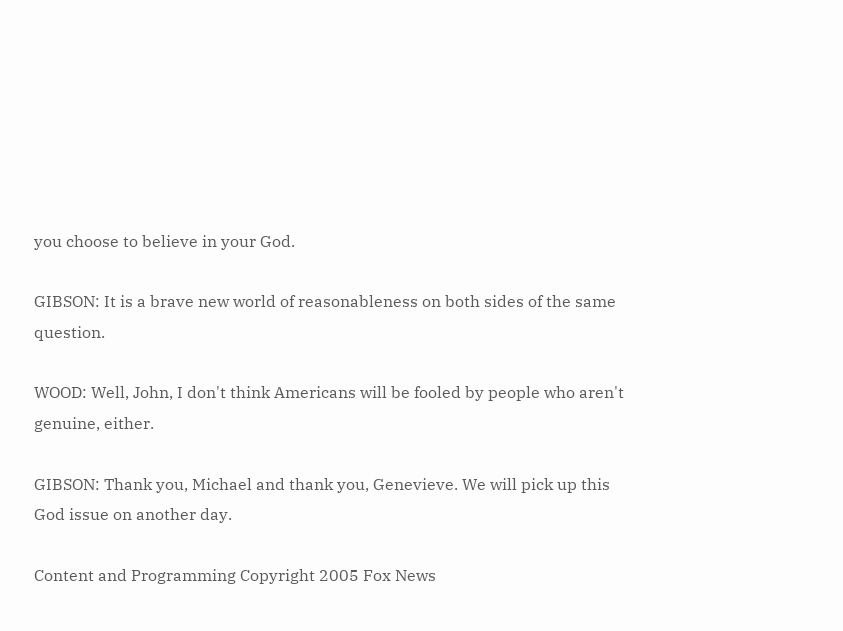you choose to believe in your God.

GIBSON: It is a brave new world of reasonableness on both sides of the same question.

WOOD: Well, John, I don't think Americans will be fooled by people who aren't genuine, either.

GIBSON: Thank you, Michael and thank you, Genevieve. We will pick up this God issue on another day.

Content and Programming Copyright 2005 Fox News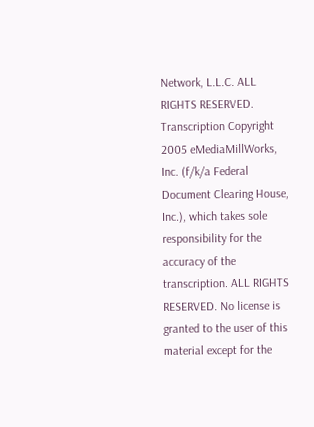Network, L.L.C. ALL RIGHTS RESERVED. Transcription Copyright 2005 eMediaMillWorks, Inc. (f/k/a Federal Document Clearing House, Inc.), which takes sole responsibility for the accuracy of the transcription. ALL RIGHTS RESERVED. No license is granted to the user of this material except for the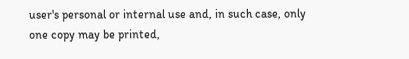user's personal or internal use and, in such case, only one copy may be printed,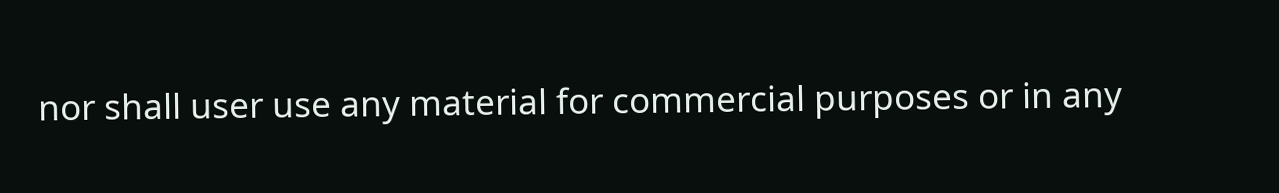nor shall user use any material for commercial purposes or in any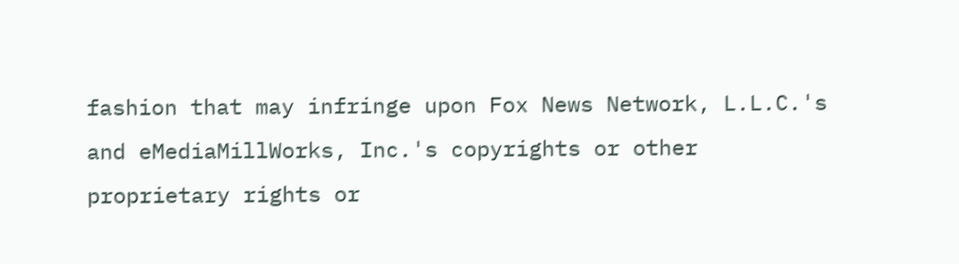fashion that may infringe upon Fox News Network, L.L.C.'s and eMediaMillWorks, Inc.'s copyrights or other proprietary rights or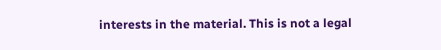interests in the material. This is not a legal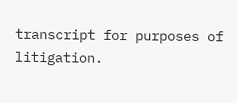transcript for purposes of litigation.